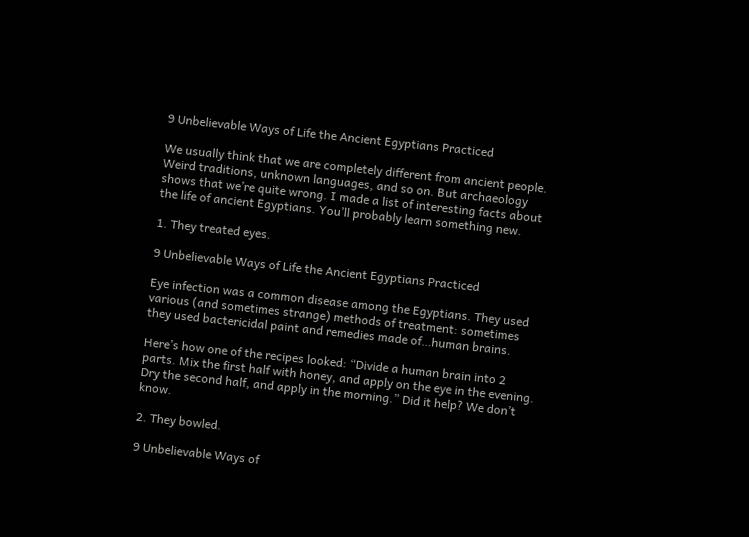9 Unbelievable Ways of Life the Ancient Egyptians Practiced

We usually think that we are completely different from ancient people. Weird traditions, unknown languages, and so on. But archaeology shows that we’re quite wrong. I made a list of interesting facts about the life of ancient Egyptians. You’ll probably learn something new.

1. They treated eyes.

9 Unbelievable Ways of Life the Ancient Egyptians Practiced

Eye infection was a common disease among the Egyptians. They used various (and sometimes strange) methods of treatment: sometimes they used bactericidal paint and remedies made of…human brains.

Here’s how one of the recipes looked: “Divide a human brain into 2 parts. Mix the first half with honey, and apply on the eye in the evening. Dry the second half, and apply in the morning.” Did it help? We don’t know.

2. They bowled.

9 Unbelievable Ways of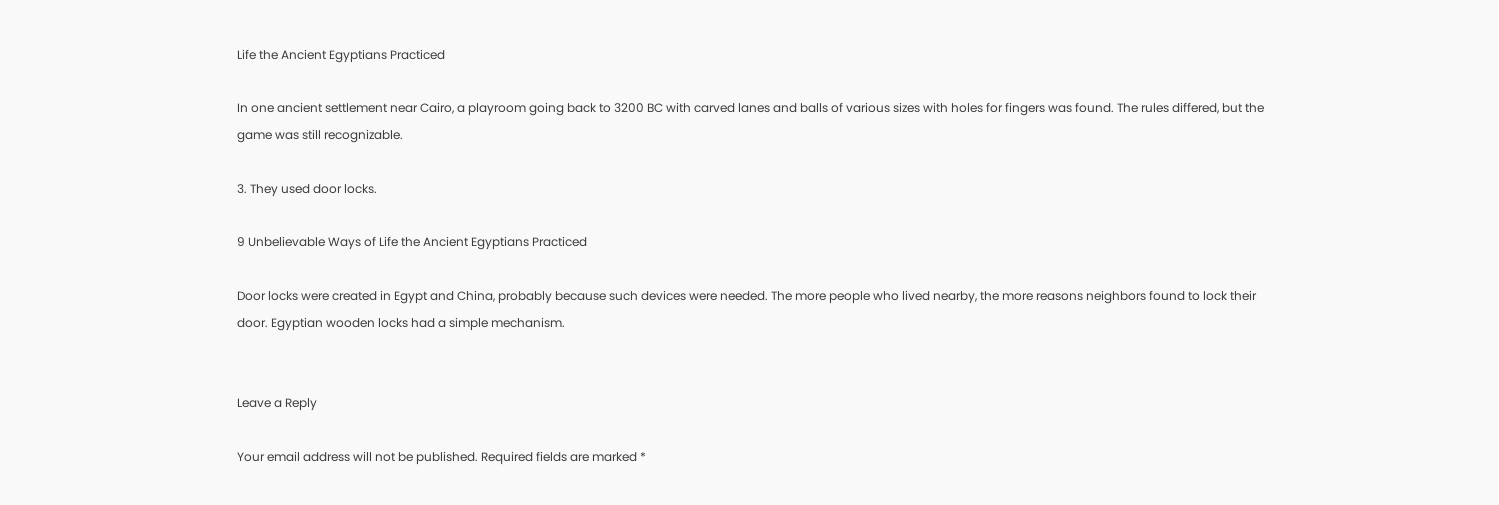Life the Ancient Egyptians Practiced

In one ancient settlement near Cairo, a playroom going back to 3200 BC with carved lanes and balls of various sizes with holes for fingers was found. The rules differed, but the game was still recognizable.

3. They used door locks.

9 Unbelievable Ways of Life the Ancient Egyptians Practiced

Door locks were created in Egypt and China, probably because such devices were needed. The more people who lived nearby, the more reasons neighbors found to lock their door. Egyptian wooden locks had a simple mechanism.


Leave a Reply

Your email address will not be published. Required fields are marked *